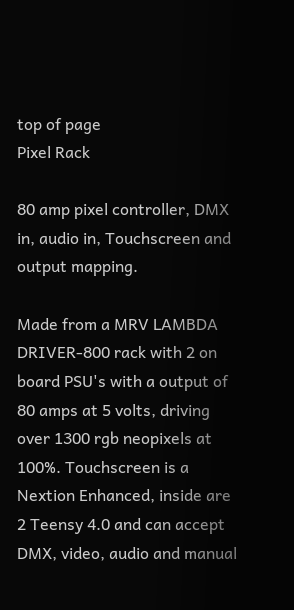top of page
Pixel Rack

80 amp pixel controller, DMX in, audio in, Touchscreen and output mapping.

Made from a MRV LAMBDA DRIVER-800 rack with 2 on board PSU's with a output of 80 amps at 5 volts, driving over 1300 rgb neopixels at 100%. Touchscreen is a Nextion Enhanced, inside are 2 Teensy 4.0 and can accept DMX, video, audio and manual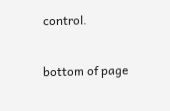control.

bottom of page